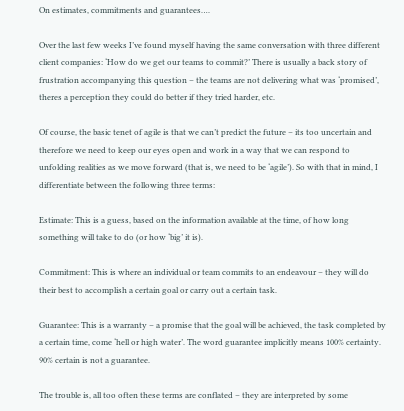On estimates, commitments and guarantees….

Over the last few weeks I’ve found myself having the same conversation with three different client companies: ‘How do we get our teams to commit?’ There is usually a back story of frustration accompanying this question – the teams are not delivering what was ‘promised’, theres a perception they could do better if they tried harder, etc.

Of course, the basic tenet of agile is that we can’t predict the future – its too uncertain and therefore we need to keep our eyes open and work in a way that we can respond to unfolding realities as we move forward (that is, we need to be ‘agile’). So with that in mind, I differentiate between the following three terms:

Estimate: This is a guess, based on the information available at the time, of how long something will take to do (or how ‘big’ it is).

Commitment: This is where an individual or team commits to an endeavour – they will do their best to accomplish a certain goal or carry out a certain task.

Guarantee: This is a warranty – a promise that the goal will be achieved, the task completed by a certain time, come ‘hell or high water’. The word guarantee implicitly means 100% certainty. 90% certain is not a guarantee.

The trouble is, all too often these terms are conflated – they are interpreted by some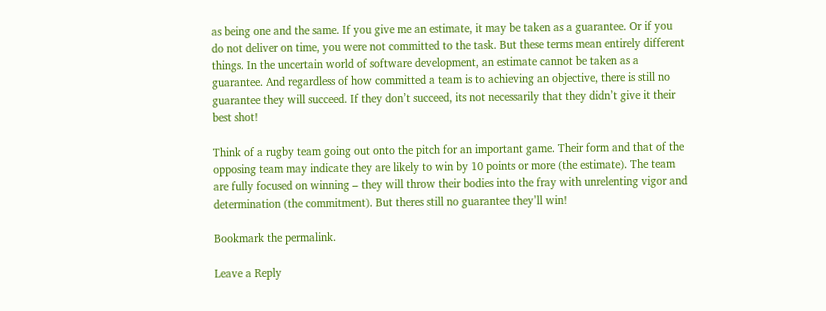as being one and the same. If you give me an estimate, it may be taken as a guarantee. Or if you do not deliver on time, you were not committed to the task. But these terms mean entirely different things. In the uncertain world of software development, an estimate cannot be taken as a guarantee. And regardless of how committed a team is to achieving an objective, there is still no guarantee they will succeed. If they don’t succeed, its not necessarily that they didn’t give it their best shot!

Think of a rugby team going out onto the pitch for an important game. Their form and that of the opposing team may indicate they are likely to win by 10 points or more (the estimate). The team are fully focused on winning – they will throw their bodies into the fray with unrelenting vigor and determination (the commitment). But theres still no guarantee they’ll win!

Bookmark the permalink.

Leave a Reply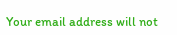Your email address will not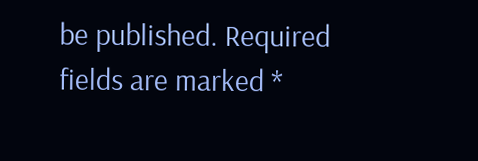be published. Required fields are marked *